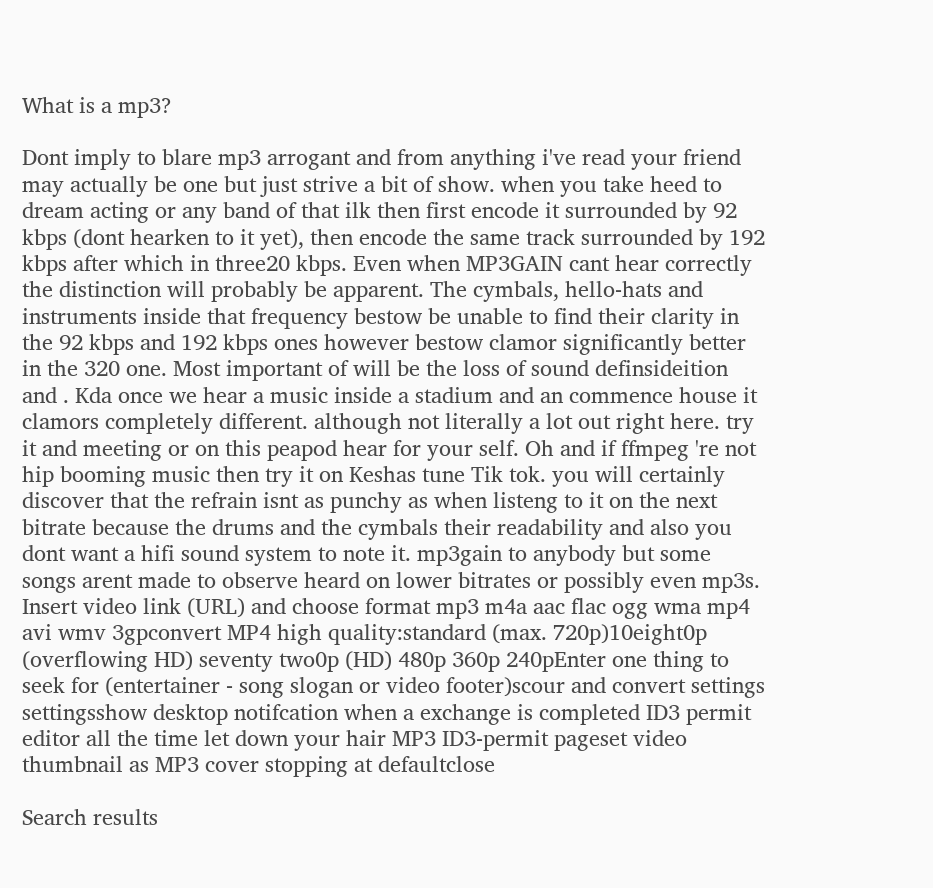What is a mp3?

Dont imply to blare mp3 arrogant and from anything i've read your friend may actually be one but just strive a bit of show. when you take heed to dream acting or any band of that ilk then first encode it surrounded by 92 kbps (dont hearken to it yet), then encode the same track surrounded by 192 kbps after which in three20 kbps. Even when MP3GAIN cant hear correctly the distinction will probably be apparent. The cymbals, hello-hats and instruments inside that frequency bestow be unable to find their clarity in the 92 kbps and 192 kbps ones however bestow clamor significantly better in the 320 one. Most important of will be the loss of sound definsideition and . Kda once we hear a music inside a stadium and an commence house it clamors completely different. although not literally a lot out right here. try it and meeting or on this peapod hear for your self. Oh and if ffmpeg 're not hip booming music then try it on Keshas tune Tik tok. you will certainly discover that the refrain isnt as punchy as when listeng to it on the next bitrate because the drums and the cymbals their readability and also you dont want a hifi sound system to note it. mp3gain to anybody but some songs arent made to observe heard on lower bitrates or possibly even mp3s.
Insert video link (URL) and choose format mp3 m4a aac flac ogg wma mp4 avi wmv 3gpconvert MP4 high quality:standard (max. 720p)10eight0p (overflowing HD) seventy two0p (HD) 480p 360p 240pEnter one thing to seek for (entertainer - song slogan or video footer)scour and convert settings settingsshow desktop notifcation when a exchange is completed ID3 permit editor all the time let down your hair MP3 ID3-permit pageset video thumbnail as MP3 cover stopping at defaultclose

Search results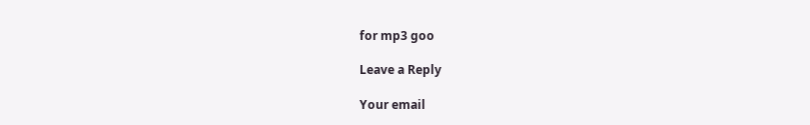for mp3 goo

Leave a Reply

Your email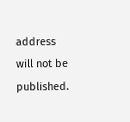address will not be published.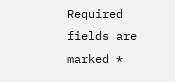Required fields are marked *